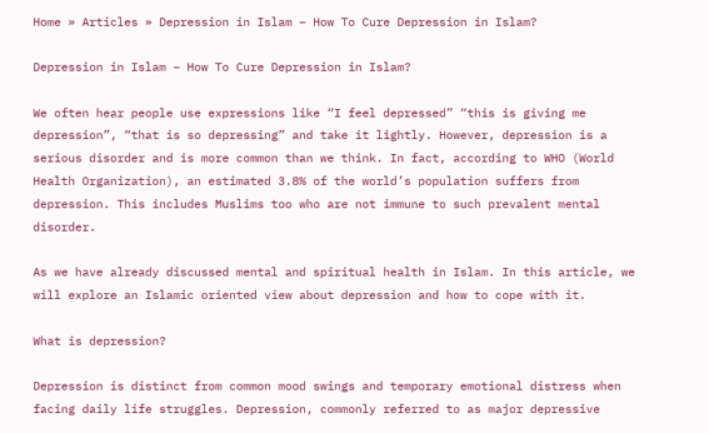Home » Articles » Depression in Islam – How To Cure Depression in Islam?

Depression in Islam – How To Cure Depression in Islam?

We often hear people use expressions like “I feel depressed” “this is giving me depression”, “that is so depressing” and take it lightly. However, depression is a serious disorder and is more common than we think. In fact, according to WHO (World Health Organization), an estimated 3.8% of the world’s population suffers from depression. This includes Muslims too who are not immune to such prevalent mental disorder.

As we have already discussed mental and spiritual health in Islam. In this article, we will explore an Islamic oriented view about depression and how to cope with it.

What is depression?

Depression is distinct from common mood swings and temporary emotional distress when facing daily life struggles. Depression, commonly referred to as major depressive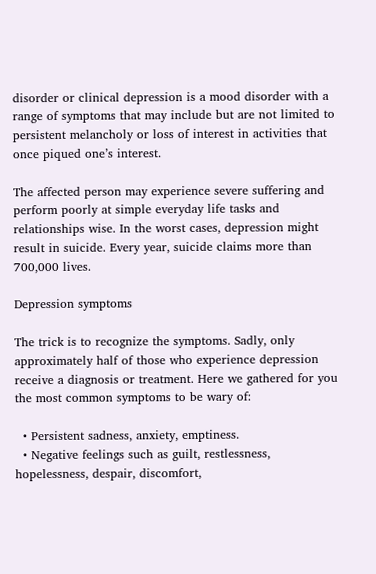disorder or clinical depression is a mood disorder with a range of symptoms that may include but are not limited to persistent melancholy or loss of interest in activities that once piqued one’s interest.

The affected person may experience severe suffering and perform poorly at simple everyday life tasks and relationships wise. In the worst cases, depression might result in suicide. Every year, suicide claims more than 700,000 lives.

Depression symptoms

The trick is to recognize the symptoms. Sadly, only approximately half of those who experience depression receive a diagnosis or treatment. Here we gathered for you the most common symptoms to be wary of:

  • Persistent sadness, anxiety, emptiness.
  • Negative feelings such as guilt, restlessness, hopelessness, despair, discomfort,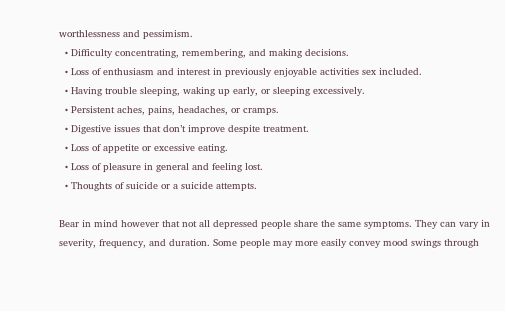worthlessness and pessimism.
  • Difficulty concentrating, remembering, and making decisions.
  • Loss of enthusiasm and interest in previously enjoyable activities sex included.
  • Having trouble sleeping, waking up early, or sleeping excessively.
  • Persistent aches, pains, headaches, or cramps.
  • Digestive issues that don’t improve despite treatment.
  • Loss of appetite or excessive eating.
  • Loss of pleasure in general and feeling lost.
  • Thoughts of suicide or a suicide attempts.

Bear in mind however that not all depressed people share the same symptoms. They can vary in severity, frequency, and duration. Some people may more easily convey mood swings through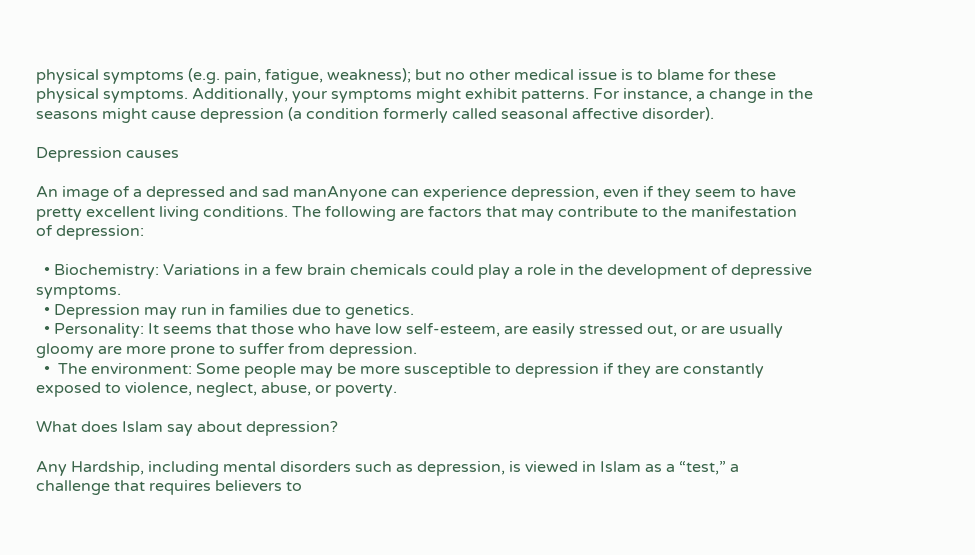physical symptoms (e.g. pain, fatigue, weakness); but no other medical issue is to blame for these physical symptoms. Additionally, your symptoms might exhibit patterns. For instance, a change in the seasons might cause depression (a condition formerly called seasonal affective disorder).

Depression causes

An image of a depressed and sad manAnyone can experience depression, even if they seem to have pretty excellent living conditions. The following are factors that may contribute to the manifestation of depression:

  • Biochemistry: Variations in a few brain chemicals could play a role in the development of depressive symptoms.
  • Depression may run in families due to genetics.
  • Personality: It seems that those who have low self-esteem, are easily stressed out, or are usually gloomy are more prone to suffer from depression.
  •  The environment: Some people may be more susceptible to depression if they are constantly exposed to violence, neglect, abuse, or poverty.

What does Islam say about depression?

Any Hardship, including mental disorders such as depression, is viewed in Islam as a “test,” a challenge that requires believers to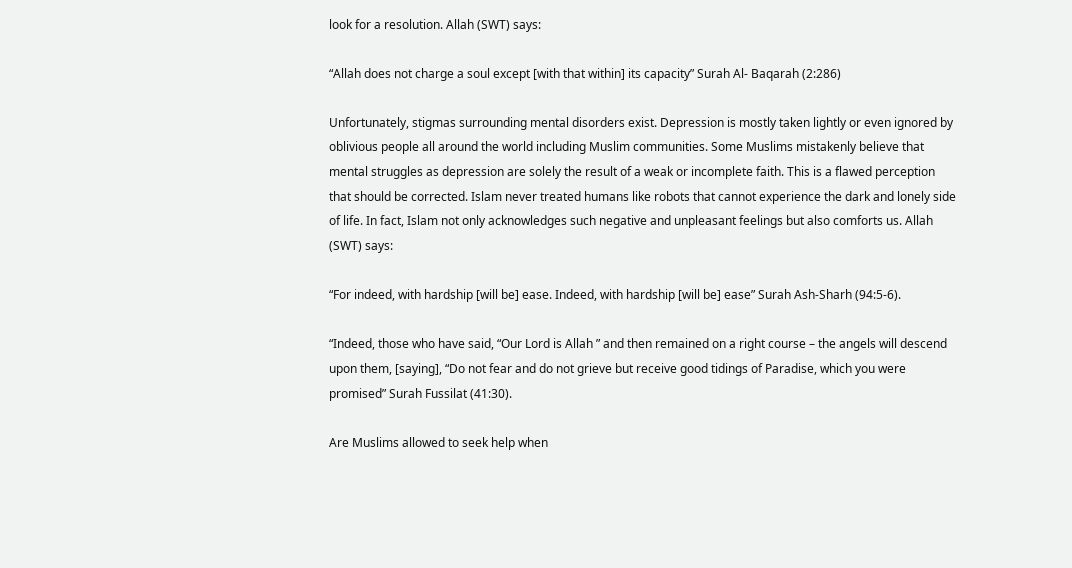look for a resolution. Allah (SWT) says:

“Allah does not charge a soul except [with that within] its capacity” Surah Al- Baqarah (2:286)

Unfortunately, stigmas surrounding mental disorders exist. Depression is mostly taken lightly or even ignored by oblivious people all around the world including Muslim communities. Some Muslims mistakenly believe that mental struggles as depression are solely the result of a weak or incomplete faith. This is a flawed perception that should be corrected. Islam never treated humans like robots that cannot experience the dark and lonely side of life. In fact, Islam not only acknowledges such negative and unpleasant feelings but also comforts us. Allah (SWT) says:

“For indeed, with hardship [will be] ease. Indeed, with hardship [will be] ease” Surah Ash-Sharh (94:5-6).

“Indeed, those who have said, “Our Lord is Allah ” and then remained on a right course – the angels will descend upon them, [saying], “Do not fear and do not grieve but receive good tidings of Paradise, which you were promised” Surah Fussilat (41:30).

Are Muslims allowed to seek help when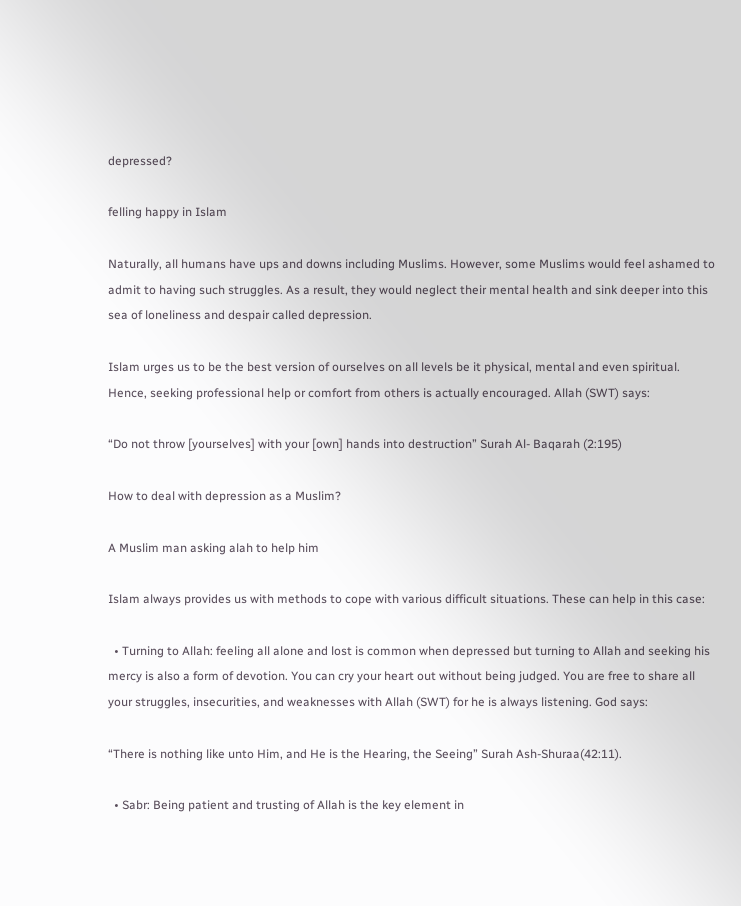depressed?

felling happy in Islam

Naturally, all humans have ups and downs including Muslims. However, some Muslims would feel ashamed to admit to having such struggles. As a result, they would neglect their mental health and sink deeper into this sea of loneliness and despair called depression.

Islam urges us to be the best version of ourselves on all levels be it physical, mental and even spiritual. Hence, seeking professional help or comfort from others is actually encouraged. Allah (SWT) says:

“Do not throw [yourselves] with your [own] hands into destruction” Surah Al- Baqarah (2:195)

How to deal with depression as a Muslim?

A Muslim man asking alah to help him

Islam always provides us with methods to cope with various difficult situations. These can help in this case:

  • Turning to Allah: feeling all alone and lost is common when depressed but turning to Allah and seeking his mercy is also a form of devotion. You can cry your heart out without being judged. You are free to share all your struggles, insecurities, and weaknesses with Allah (SWT) for he is always listening. God says:

“There is nothing like unto Him, and He is the Hearing, the Seeing” Surah Ash-Shuraa(42:11).

  • Sabr: Being patient and trusting of Allah is the key element in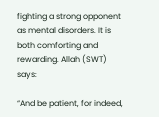fighting a strong opponent as mental disorders. It is both comforting and rewarding. Allah (SWT) says:

“And be patient, for indeed,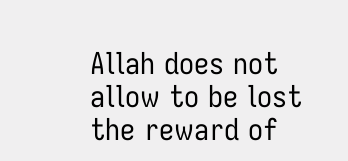Allah does not allow to be lost the reward of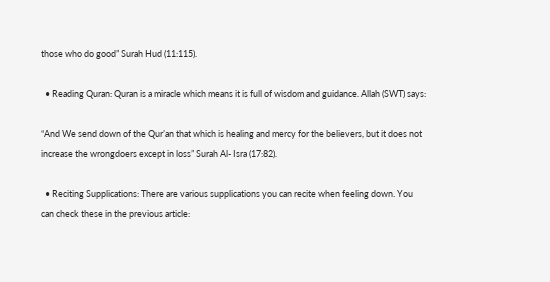those who do good” Surah Hud (11:115).

  • Reading Quran: Quran is a miracle which means it is full of wisdom and guidance. Allah (SWT) says:

“And We send down of the Qur’an that which is healing and mercy for the believers, but it does not increase the wrongdoers except in loss” Surah Al- Isra (17:82).

  • Reciting Supplications: There are various supplications you can recite when feeling down. You can check these in the previous article: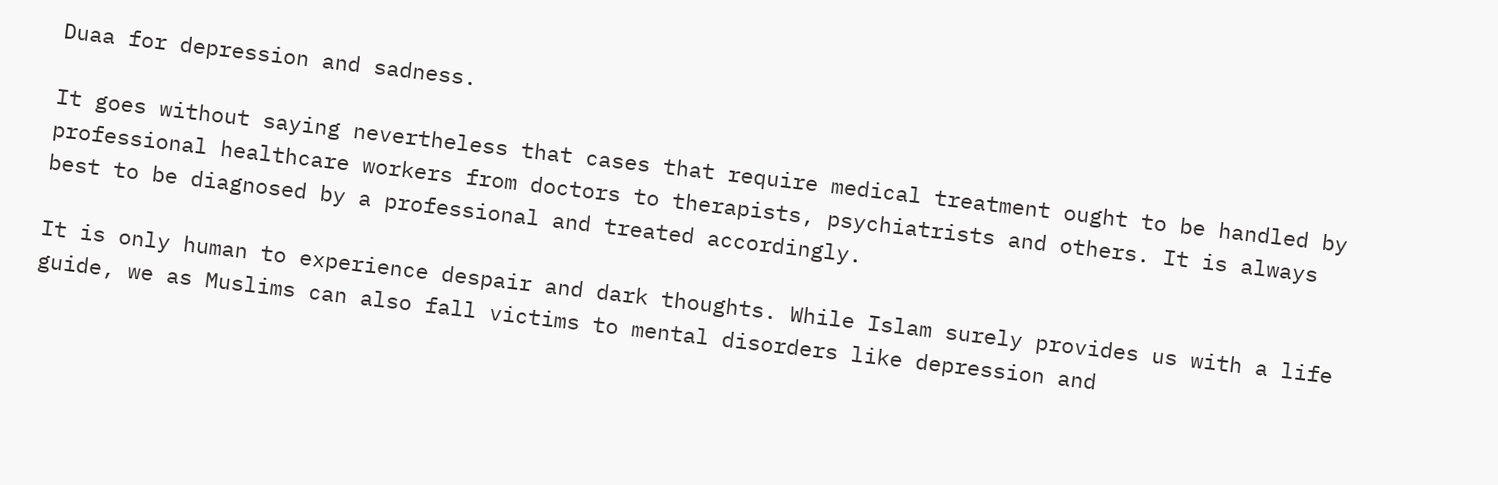Duaa for depression and sadness.

It goes without saying nevertheless that cases that require medical treatment ought to be handled by professional healthcare workers from doctors to therapists, psychiatrists and others. It is always best to be diagnosed by a professional and treated accordingly.

It is only human to experience despair and dark thoughts. While Islam surely provides us with a life guide, we as Muslims can also fall victims to mental disorders like depression and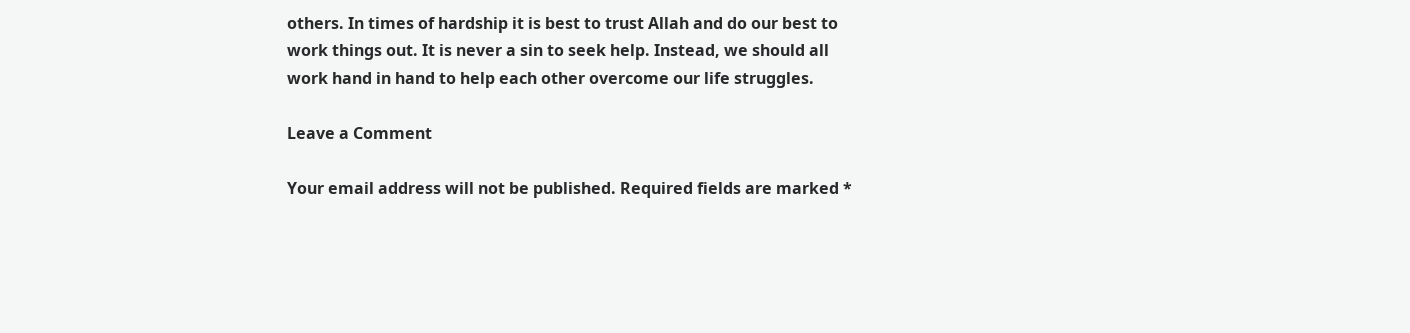others. In times of hardship it is best to trust Allah and do our best to work things out. It is never a sin to seek help. Instead, we should all work hand in hand to help each other overcome our life struggles.

Leave a Comment

Your email address will not be published. Required fields are marked *